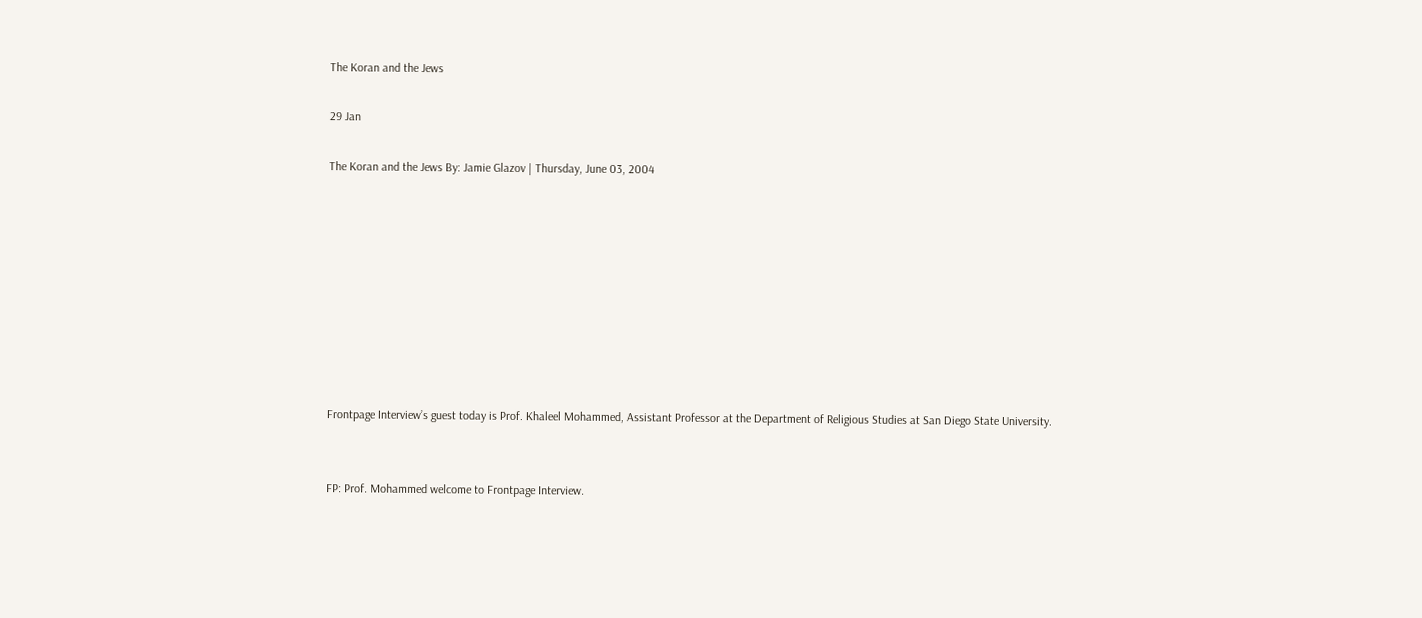The Koran and the Jews

29 Jan

The Koran and the Jews By: Jamie Glazov | Thursday, June 03, 2004









Frontpage Interview’s guest today is Prof. Khaleel Mohammed, Assistant Professor at the Department of Religious Studies at San Diego State University.


FP: Prof. Mohammed welcome to Frontpage Interview.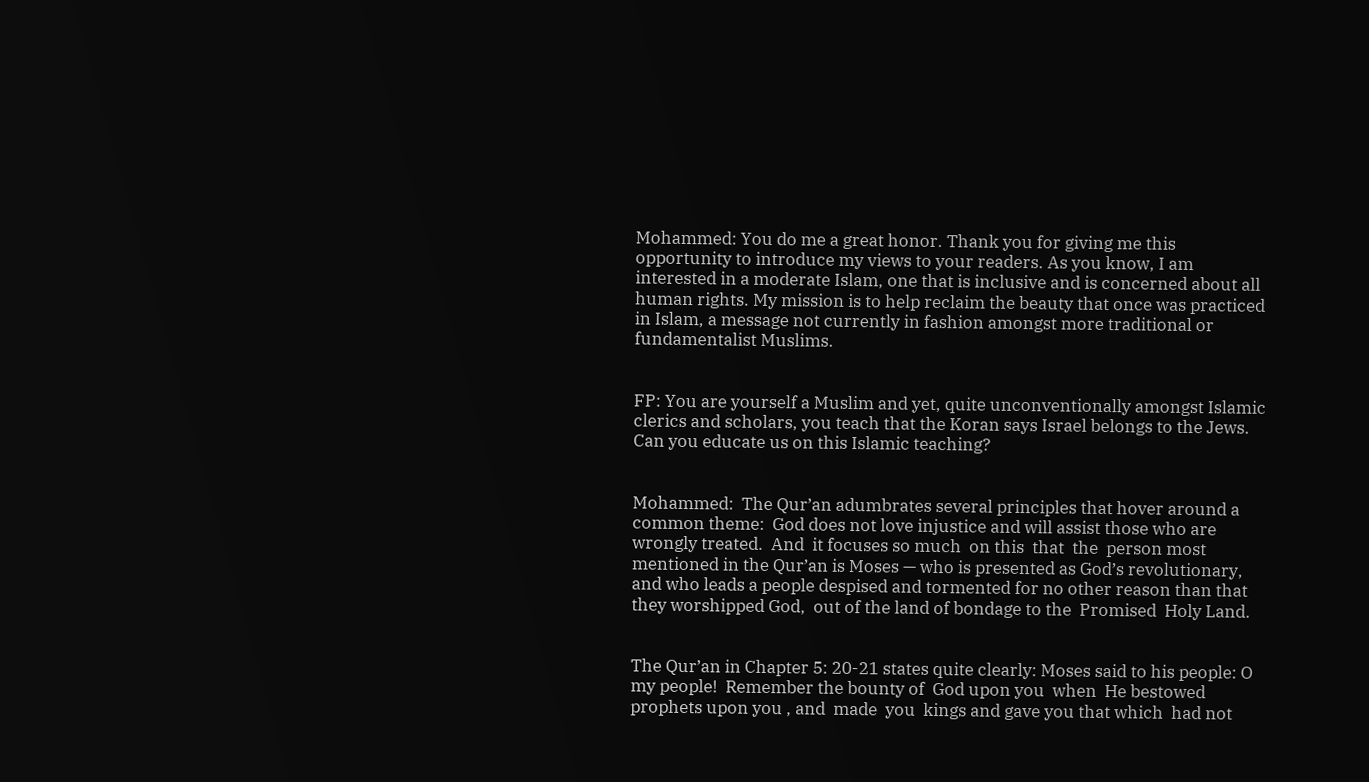Mohammed: You do me a great honor. Thank you for giving me this opportunity to introduce my views to your readers. As you know, I am interested in a moderate Islam, one that is inclusive and is concerned about all human rights. My mission is to help reclaim the beauty that once was practiced in Islam, a message not currently in fashion amongst more traditional or fundamentalist Muslims.


FP: You are yourself a Muslim and yet, quite unconventionally amongst Islamic clerics and scholars, you teach that the Koran says Israel belongs to the Jews. Can you educate us on this Islamic teaching?


Mohammed:  The Qur’an adumbrates several principles that hover around a common theme:  God does not love injustice and will assist those who are wrongly treated.  And  it focuses so much  on this  that  the  person most mentioned in the Qur’an is Moses — who is presented as God’s revolutionary, and who leads a people despised and tormented for no other reason than that they worshipped God,  out of the land of bondage to the  Promised  Holy Land.


The Qur’an in Chapter 5: 20-21 states quite clearly: Moses said to his people: O my people!  Remember the bounty of  God upon you  when  He bestowed  prophets upon you , and  made  you  kings and gave you that which  had not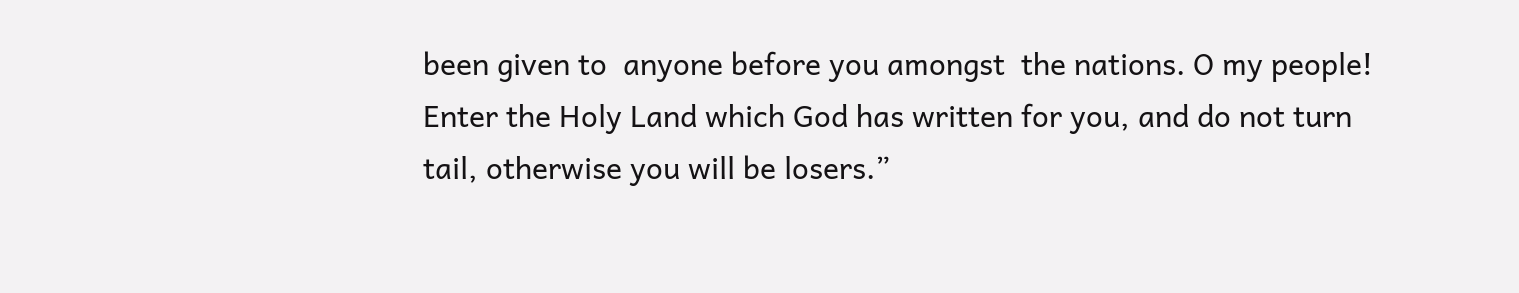been given to  anyone before you amongst  the nations. O my people!  Enter the Holy Land which God has written for you, and do not turn tail, otherwise you will be losers.”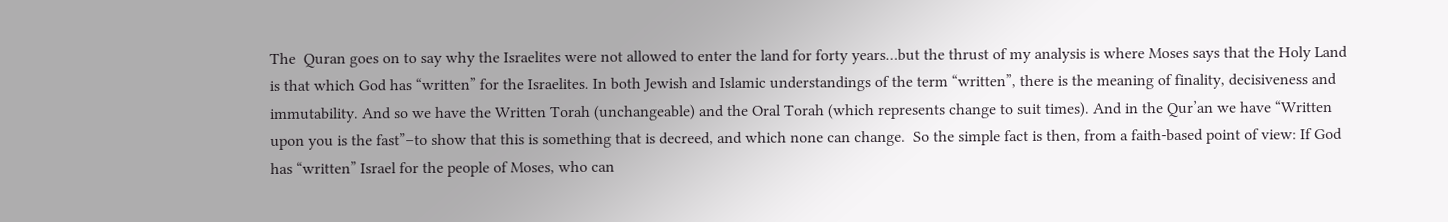The  Quran goes on to say why the Israelites were not allowed to enter the land for forty years…but the thrust of my analysis is where Moses says that the Holy Land is that which God has “written” for the Israelites. In both Jewish and Islamic understandings of the term “written”, there is the meaning of finality, decisiveness and immutability. And so we have the Written Torah (unchangeable) and the Oral Torah (which represents change to suit times). And in the Qur’an we have “Written upon you is the fast”–to show that this is something that is decreed, and which none can change.  So the simple fact is then, from a faith-based point of view: If God has “written” Israel for the people of Moses, who can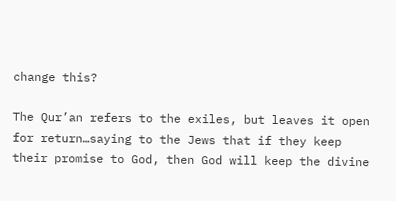change this?

The Qur’an refers to the exiles, but leaves it open for return…saying to the Jews that if they keep their promise to God, then God will keep the divine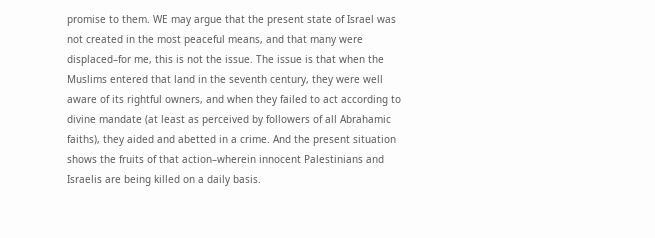promise to them. WE may argue that the present state of Israel was not created in the most peaceful means, and that many were displaced–for me, this is not the issue. The issue is that when the Muslims entered that land in the seventh century, they were well aware of its rightful owners, and when they failed to act according to divine mandate (at least as perceived by followers of all Abrahamic faiths), they aided and abetted in a crime. And the present situation shows the fruits of that action–wherein innocent Palestinians and Israelis are being killed on a daily basis.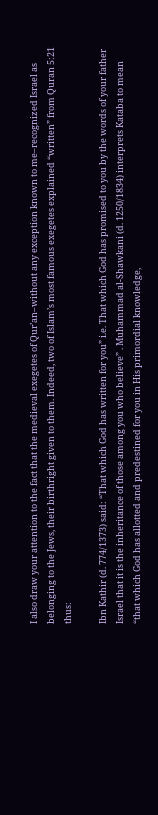I also draw your attention to the fact that the medieval exegetes of Qur’an–without any exception known to me–recognized Israel as belonging to the Jews, their birthright given to them. Indeed, two of Islam’s most famous exegetes explained “written” from Quran 5:21 thus:

Ibn Kathir (d. 774/1373) said: “That which God has written for you” i.e. That which God has promised to you by the words of your father Israel that it is the inheritance of those among you who believe” . Muhammad al-Shawkani (d. 1250/1834) interprets Kataba to mean “that which God has allotted and predestined for you in His primordial knowledge,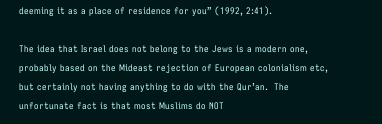deeming it as a place of residence for you” (1992, 2:41).

The idea that Israel does not belong to the Jews is a modern one, probably based on the Mideast rejection of European colonialism etc, but certainly not having anything to do with the Qur’an.  The unfortunate fact is that most Muslims do NOT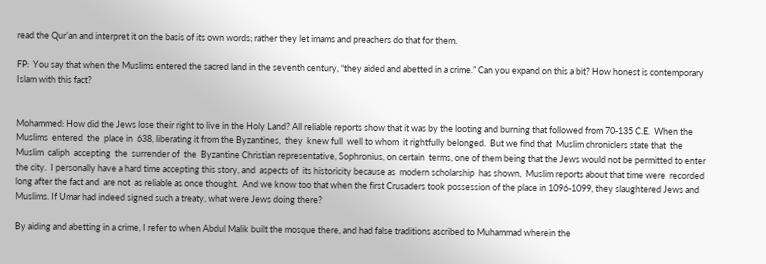read the Qur’an and interpret it on the basis of its own words; rather they let imams and preachers do that for them.

FP:  You say that when the Muslims entered the sacred land in the seventh century, “they aided and abetted in a crime.” Can you expand on this a bit? How honest is contemporary Islam with this fact?


Mohammed: How did the Jews lose their right to live in the Holy Land? All reliable reports show that it was by the looting and burning that followed from 70-135 C.E.  When the  Muslims  entered  the  place in  638, liberating it from the Byzantines,  they  knew full  well to whom  it rightfully belonged.  But we find that  Muslim chroniclers state that  the Muslim  caliph  accepting  the  surrender of  the  Byzantine Christian representative, Sophronius, on certain  terms, one of them being that the Jews would not be permitted to enter the city.  I personally have a hard time accepting this story, and  aspects of  its historicity because as  modern scholarship  has shown,  Muslim reports about that time were  recorded long after the fact and  are not  as reliable as once thought.  And we know too that when the first Crusaders took possession of the place in 1096-1099, they slaughtered Jews and Muslims. If Umar had indeed signed such a treaty, what were Jews doing there?

By aiding and abetting in a crime, I refer to when Abdul Malik built the mosque there, and had false traditions ascribed to Muhammad wherein the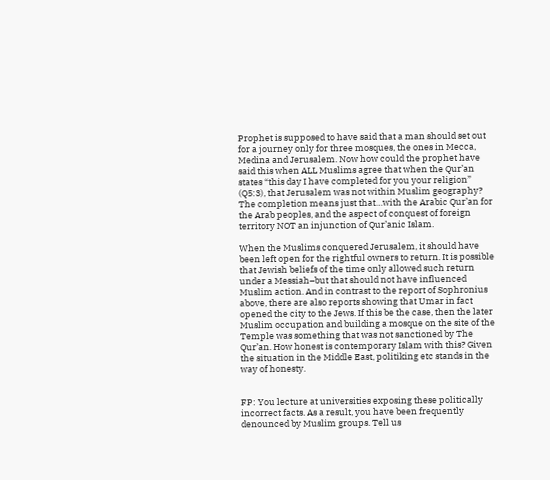Prophet is supposed to have said that a man should set out for a journey only for three mosques, the ones in Mecca, Medina and Jerusalem. Now how could the prophet have said this when ALL Muslims agree that when the Qur’an states “this day I have completed for you your religion” (Q5:3), that Jerusalem was not within Muslim geography? The completion means just that…with the Arabic Qur’an for the Arab peoples, and the aspect of conquest of foreign territory NOT an injunction of Qur’anic Islam.

When the Muslims conquered Jerusalem, it should have been left open for the rightful owners to return. It is possible that Jewish beliefs of the time only allowed such return under a Messiah–but that should not have influenced Muslim action. And in contrast to the report of Sophronius above, there are also reports showing that Umar in fact opened the city to the Jews. If this be the case, then the later Muslim occupation and building a mosque on the site of the Temple was something that was not sanctioned by The Qur’an. How honest is contemporary Islam with this? Given the situation in the Middle East, politiking etc stands in the way of honesty.


FP: You lecture at universities exposing these politically incorrect facts. As a result, you have been frequently denounced by Muslim groups. Tell us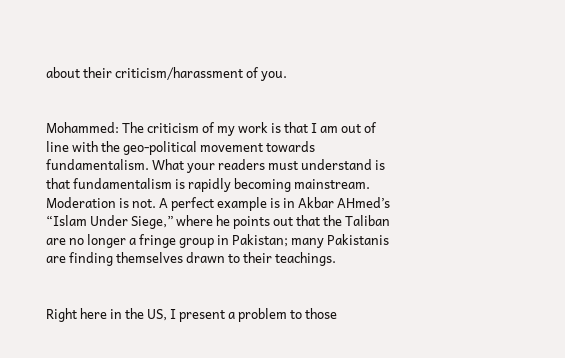about their criticism/harassment of you.


Mohammed: The criticism of my work is that I am out of line with the geo-political movement towards fundamentalism. What your readers must understand is that fundamentalism is rapidly becoming mainstream. Moderation is not. A perfect example is in Akbar AHmed’s “Islam Under Siege,” where he points out that the Taliban are no longer a fringe group in Pakistan; many Pakistanis are finding themselves drawn to their teachings.


Right here in the US, I present a problem to those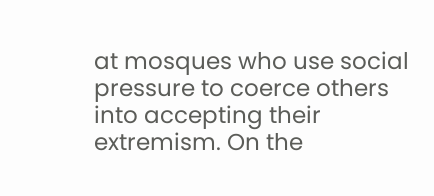at mosques who use social pressure to coerce others into accepting their extremism. On the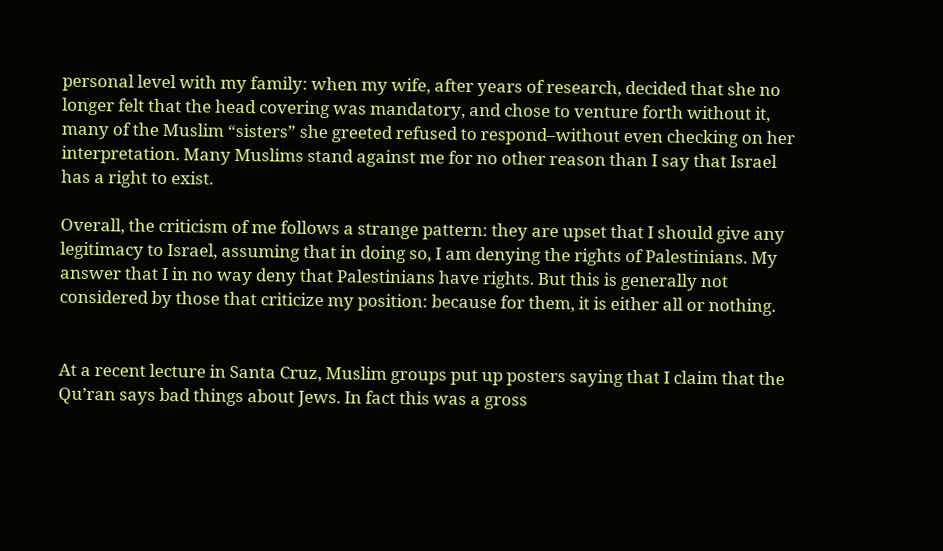personal level with my family: when my wife, after years of research, decided that she no longer felt that the head covering was mandatory, and chose to venture forth without it, many of the Muslim “sisters” she greeted refused to respond–without even checking on her interpretation. Many Muslims stand against me for no other reason than I say that Israel has a right to exist.

Overall, the criticism of me follows a strange pattern: they are upset that I should give any legitimacy to Israel, assuming that in doing so, I am denying the rights of Palestinians. My answer that I in no way deny that Palestinians have rights. But this is generally not considered by those that criticize my position: because for them, it is either all or nothing.


At a recent lecture in Santa Cruz, Muslim groups put up posters saying that I claim that the Qu’ran says bad things about Jews. In fact this was a gross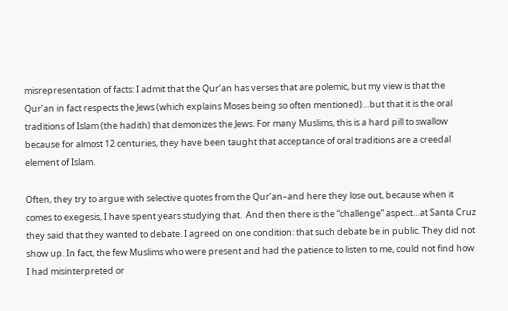misrepresentation of facts: I admit that the Qur’an has verses that are polemic, but my view is that the Qur’an in fact respects the Jews (which explains Moses being so often mentioned)…but that it is the oral traditions of Islam (the hadith) that demonizes the Jews. For many Muslims, this is a hard pill to swallow because for almost 12 centuries, they have been taught that acceptance of oral traditions are a creedal element of Islam.

Often, they try to argue with selective quotes from the Qur’an–and here they lose out, because when it comes to exegesis, I have spent years studying that.  And then there is the “challenge” aspect…at Santa Cruz they said that they wanted to debate. I agreed on one condition: that such debate be in public. They did not show up. In fact, the few Muslims who were present and had the patience to listen to me, could not find how I had misinterpreted or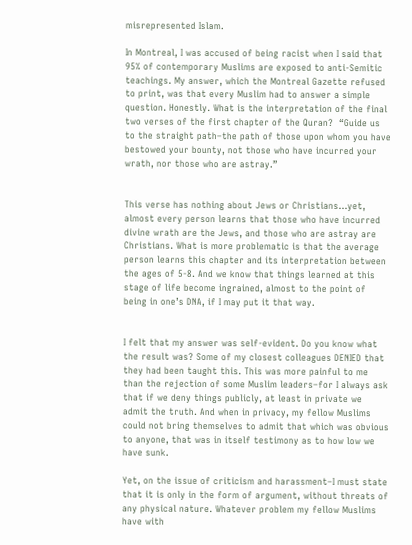misrepresented Islam.

In Montreal, I was accused of being racist when I said that 95% of contemporary Muslims are exposed to anti-Semitic teachings. My answer, which the Montreal Gazette refused to print, was that every Muslim had to answer a simple question. Honestly. What is the interpretation of the final two verses of the first chapter of the Quran?  “Guide us to the straight path–the path of those upon whom you have bestowed your bounty, not those who have incurred your wrath, nor those who are astray.”


This verse has nothing about Jews or Christians…yet, almost every person learns that those who have incurred divine wrath are the Jews, and those who are astray are Christians. What is more problematic is that the average person learns this chapter and its interpretation between the ages of 5-8. And we know that things learned at this stage of life become ingrained, almost to the point of being in one’s DNA, if I may put it that way.


I felt that my answer was self-evident. Do you know what the result was? Some of my closest colleagues DENIED that they had been taught this. This was more painful to me than the rejection of some Muslim leaders–for I always ask that if we deny things publicly, at least in private we admit the truth. And when in privacy, my fellow Muslims could not bring themselves to admit that which was obvious to anyone, that was in itself testimony as to how low we have sunk.

Yet, on the issue of criticism and harassment–I must state that it is only in the form of argument, without threats of any physical nature. Whatever problem my fellow Muslims have with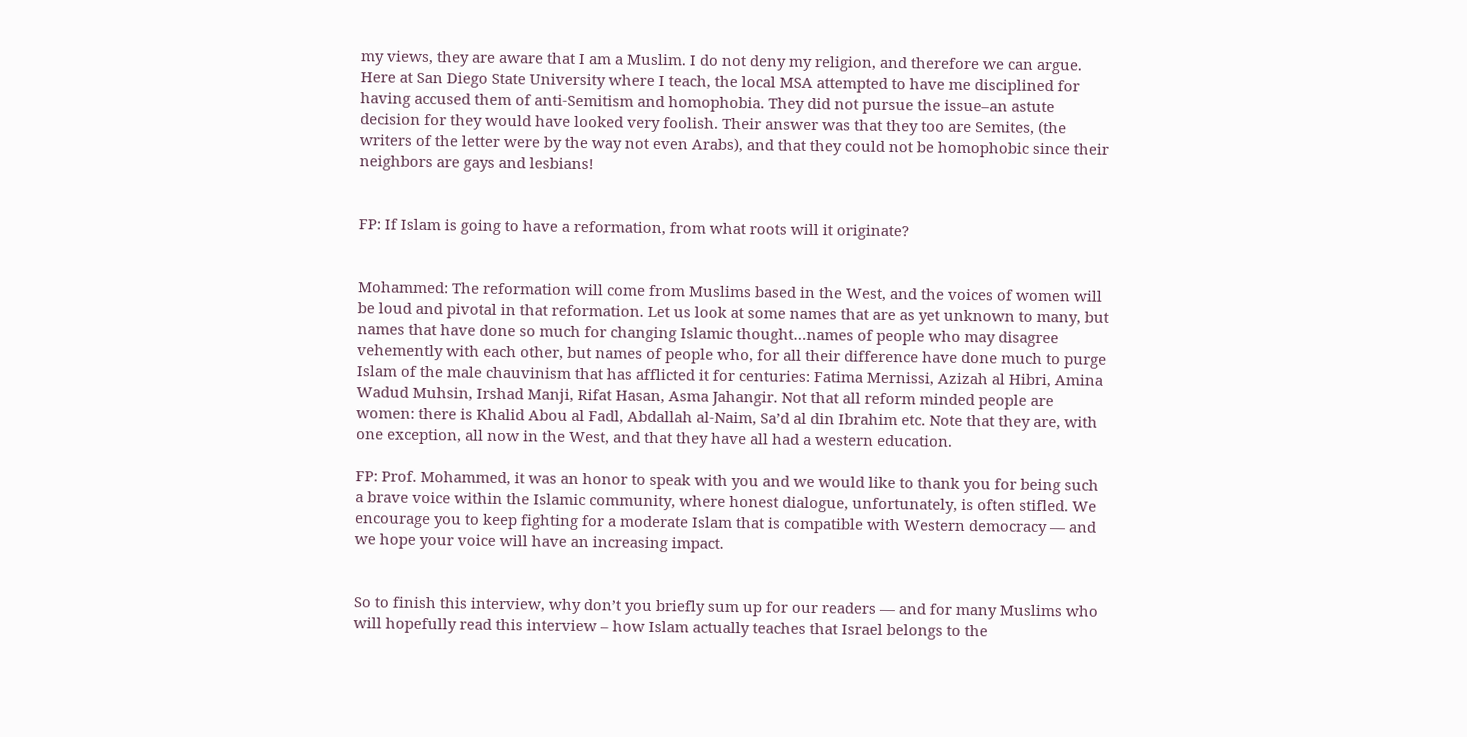my views, they are aware that I am a Muslim. I do not deny my religion, and therefore we can argue. Here at San Diego State University where I teach, the local MSA attempted to have me disciplined for having accused them of anti-Semitism and homophobia. They did not pursue the issue–an astute decision for they would have looked very foolish. Their answer was that they too are Semites, (the writers of the letter were by the way not even Arabs), and that they could not be homophobic since their neighbors are gays and lesbians!


FP: If Islam is going to have a reformation, from what roots will it originate?


Mohammed: The reformation will come from Muslims based in the West, and the voices of women will be loud and pivotal in that reformation. Let us look at some names that are as yet unknown to many, but names that have done so much for changing Islamic thought…names of people who may disagree vehemently with each other, but names of people who, for all their difference have done much to purge Islam of the male chauvinism that has afflicted it for centuries: Fatima Mernissi, Azizah al Hibri, Amina Wadud Muhsin, Irshad Manji, Rifat Hasan, Asma Jahangir. Not that all reform minded people are women: there is Khalid Abou al Fadl, Abdallah al-Naim, Sa’d al din Ibrahim etc. Note that they are, with one exception, all now in the West, and that they have all had a western education.

FP: Prof. Mohammed, it was an honor to speak with you and we would like to thank you for being such a brave voice within the Islamic community, where honest dialogue, unfortunately, is often stifled. We encourage you to keep fighting for a moderate Islam that is compatible with Western democracy — and we hope your voice will have an increasing impact.


So to finish this interview, why don’t you briefly sum up for our readers — and for many Muslims who will hopefully read this interview – how Islam actually teaches that Israel belongs to the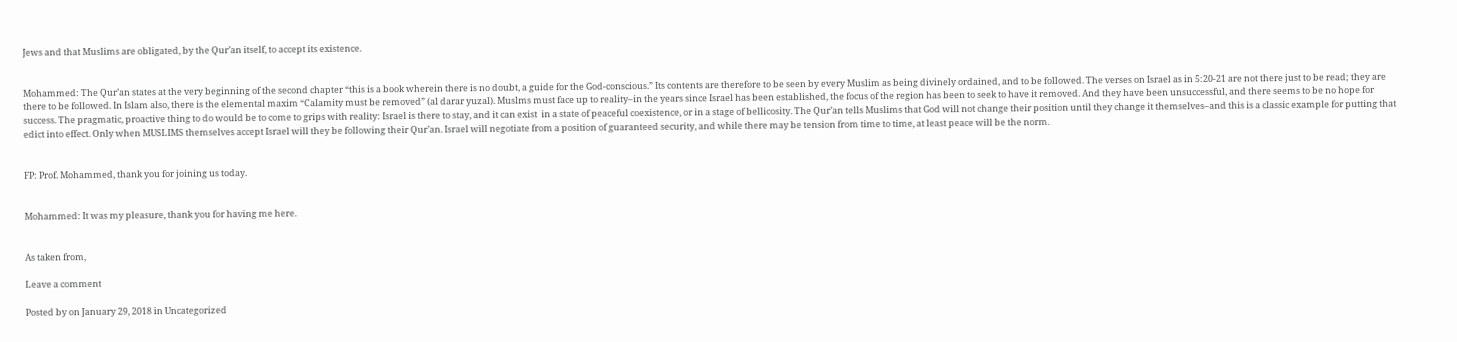Jews and that Muslims are obligated, by the Qur’an itself, to accept its existence.


Mohammed: The Qur’an states at the very beginning of the second chapter “this is a book wherein there is no doubt, a guide for the God-conscious.” Its contents are therefore to be seen by every Muslim as being divinely ordained, and to be followed. The verses on Israel as in 5:20-21 are not there just to be read; they are there to be followed. In Islam also, there is the elemental maxim “Calamity must be removed” (al darar yuzal). Muslms must face up to reality–in the years since Israel has been established, the focus of the region has been to seek to have it removed. And they have been unsuccessful, and there seems to be no hope for success. The pragmatic, proactive thing to do would be to come to grips with reality: Israel is there to stay, and it can exist  in a state of peaceful coexistence, or in a stage of bellicosity. The Qur’an tells Muslims that God will not change their position until they change it themselves–and this is a classic example for putting that edict into effect. Only when MUSLIMS themselves accept Israel will they be following their Qur’an. Israel will negotiate from a position of guaranteed security, and while there may be tension from time to time, at least peace will be the norm.


FP: Prof. Mohammed, thank you for joining us today.


Mohammed: It was my pleasure, thank you for having me here.


As taken from,

Leave a comment

Posted by on January 29, 2018 in Uncategorized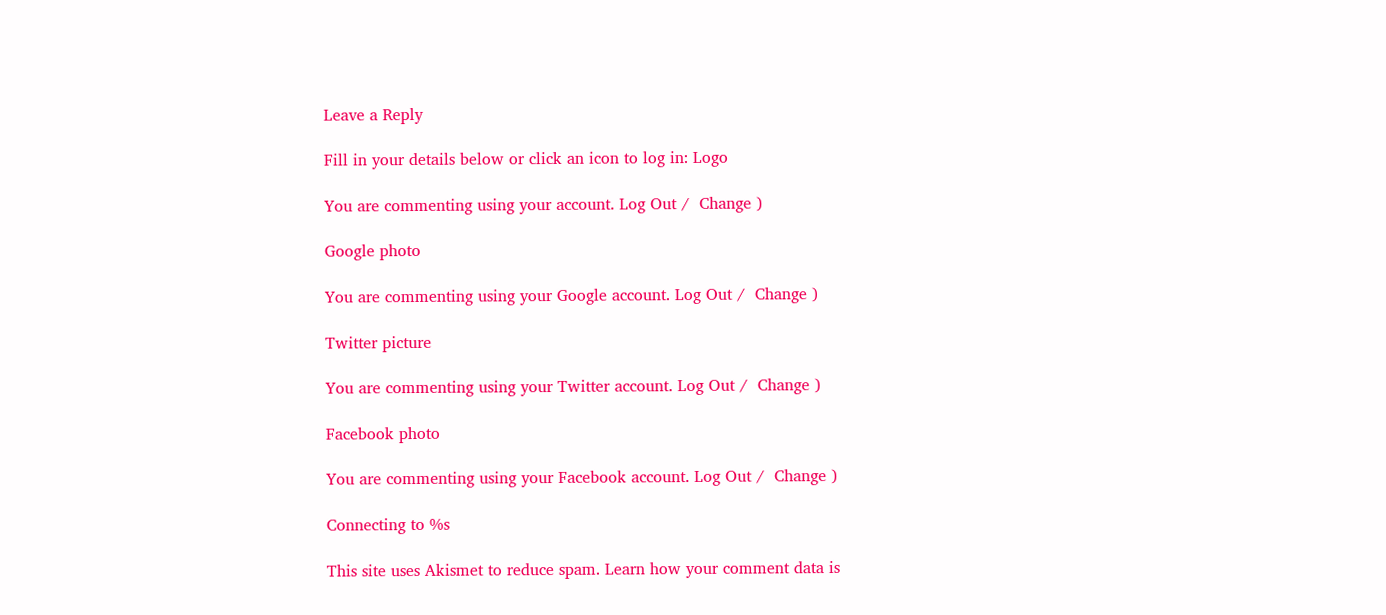Leave a Reply

Fill in your details below or click an icon to log in: Logo

You are commenting using your account. Log Out /  Change )

Google photo

You are commenting using your Google account. Log Out /  Change )

Twitter picture

You are commenting using your Twitter account. Log Out /  Change )

Facebook photo

You are commenting using your Facebook account. Log Out /  Change )

Connecting to %s

This site uses Akismet to reduce spam. Learn how your comment data is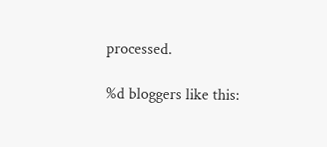processed.

%d bloggers like this: